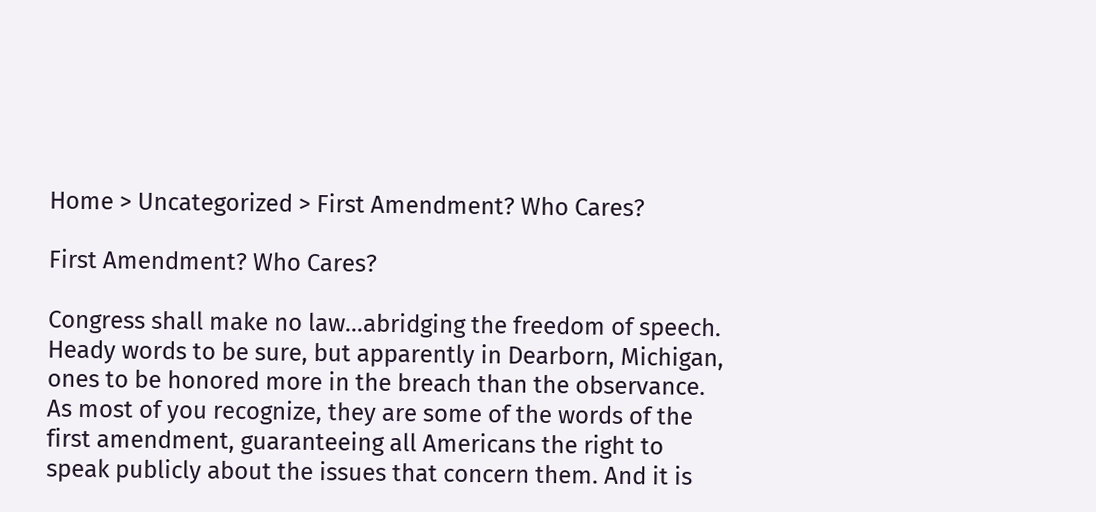Home > Uncategorized > First Amendment? Who Cares?

First Amendment? Who Cares?

Congress shall make no law…abridging the freedom of speech. Heady words to be sure, but apparently in Dearborn, Michigan, ones to be honored more in the breach than the observance. As most of you recognize, they are some of the words of the first amendment, guaranteeing all Americans the right to speak publicly about the issues that concern them. And it is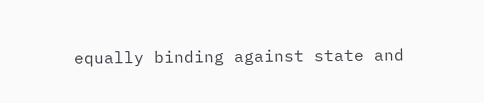equally binding against state and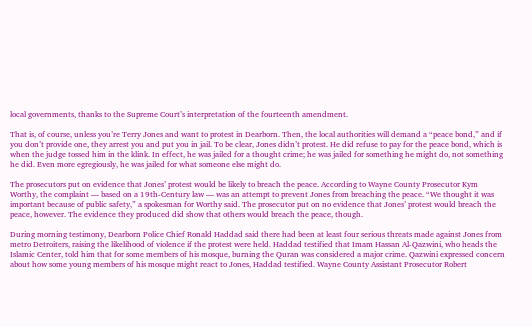local governments, thanks to the Supreme Court’s interpretation of the fourteenth amendment.

That is, of course, unless you’re Terry Jones and want to protest in Dearborn. Then, the local authorities will demand a “peace bond,” and if you don’t provide one, they arrest you and put you in jail. To be clear, Jones didn’t protest. He did refuse to pay for the peace bond, which is when the judge tossed him in the klink. In effect, he was jailed for a thought crime; he was jailed for something he might do, not something he did. Even more egregiously, he was jailed for what someone else might do.

The prosecutors put on evidence that Jones’ protest would be likely to breach the peace. According to Wayne County Prosecutor Kym Worthy, the complaint — based on a 19th-Century law — was an attempt to prevent Jones from breaching the peace. “We thought it was important because of public safety,” a spokesman for Worthy said. The prosecutor put on no evidence that Jones’ protest would breach the peace, however. The evidence they produced did show that others would breach the peace, though.

During morning testimony, Dearborn Police Chief Ronald Haddad said there had been at least four serious threats made against Jones from metro Detroiters, raising the likelihood of violence if the protest were held. Haddad testified that Imam Hassan Al-Qazwini, who heads the Islamic Center, told him that for some members of his mosque, burning the Quran was considered a major crime. Qazwini expressed concern about how some young members of his mosque might react to Jones, Haddad testified. Wayne County Assistant Prosecutor Robert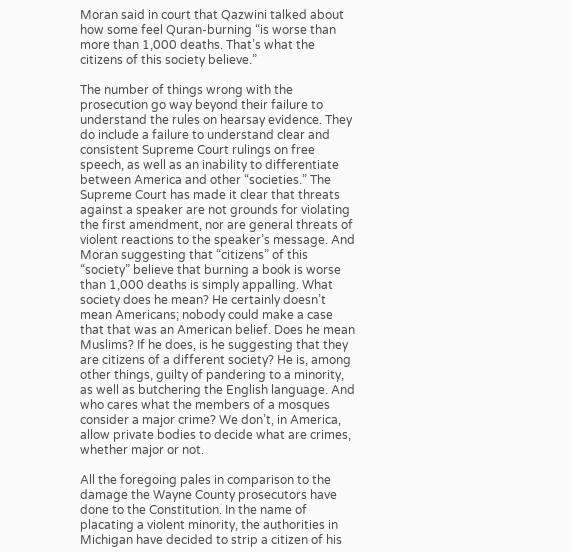Moran said in court that Qazwini talked about how some feel Quran-burning “is worse than more than 1,000 deaths. That’s what the citizens of this society believe.”

The number of things wrong with the prosecution go way beyond their failure to understand the rules on hearsay evidence. They do include a failure to understand clear and consistent Supreme Court rulings on free speech, as well as an inability to differentiate between America and other “societies.” The Supreme Court has made it clear that threats against a speaker are not grounds for violating the first amendment, nor are general threats of violent reactions to the speaker’s message. And Moran suggesting that “citizens” of this “society” believe that burning a book is worse than 1,000 deaths is simply appalling. What society does he mean? He certainly doesn’t mean Americans; nobody could make a case that that was an American belief. Does he mean Muslims? If he does, is he suggesting that they are citizens of a different society? He is, among other things, guilty of pandering to a minority, as well as butchering the English language. And who cares what the members of a mosques consider a major crime? We don’t, in America, allow private bodies to decide what are crimes, whether major or not.

All the foregoing pales in comparison to the damage the Wayne County prosecutors have done to the Constitution. In the name of placating a violent minority, the authorities in Michigan have decided to strip a citizen of his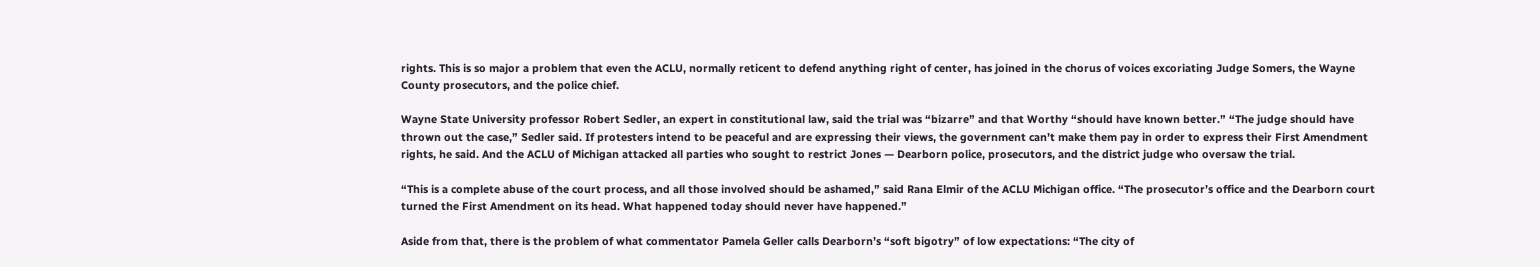rights. This is so major a problem that even the ACLU, normally reticent to defend anything right of center, has joined in the chorus of voices excoriating Judge Somers, the Wayne County prosecutors, and the police chief.

Wayne State University professor Robert Sedler, an expert in constitutional law, said the trial was “bizarre” and that Worthy “should have known better.” “The judge should have thrown out the case,” Sedler said. If protesters intend to be peaceful and are expressing their views, the government can’t make them pay in order to express their First Amendment rights, he said. And the ACLU of Michigan attacked all parties who sought to restrict Jones — Dearborn police, prosecutors, and the district judge who oversaw the trial.

“This is a complete abuse of the court process, and all those involved should be ashamed,” said Rana Elmir of the ACLU Michigan office. “The prosecutor’s office and the Dearborn court turned the First Amendment on its head. What happened today should never have happened.”

Aside from that, there is the problem of what commentator Pamela Geller calls Dearborn’s “soft bigotry” of low expectations: “The city of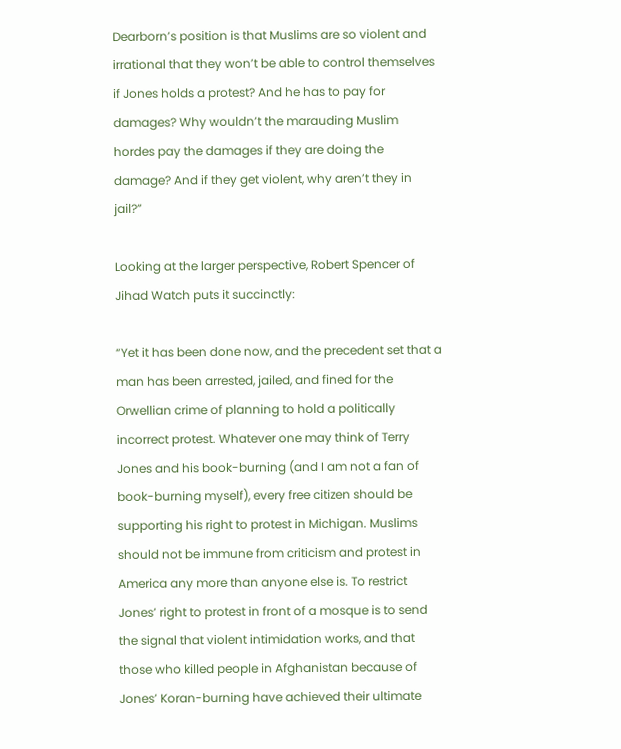Dearborn’s position is that Muslims are so violent and irrational that they won’t be able to control themselves if Jones holds a protest? And he has to pay for damages? Why wouldn’t the marauding Muslim hordes pay the damages if they are doing the damage? And if they get violent, why aren’t they in jail?”

Looking at the larger perspective, Robert Spencer of Jihad Watch puts it succinctly:

“Yet it has been done now, and the precedent set that a man has been arrested, jailed, and fined for the Orwellian crime of planning to hold a politically incorrect protest. Whatever one may think of Terry Jones and his book-burning (and I am not a fan of book-burning myself), every free citizen should be supporting his right to protest in Michigan. Muslims should not be immune from criticism and protest in America any more than anyone else is. To restrict Jones’ right to protest in front of a mosque is to send the signal that violent intimidation works, and that those who killed people in Afghanistan because of Jones’ Koran-burning have achieved their ultimate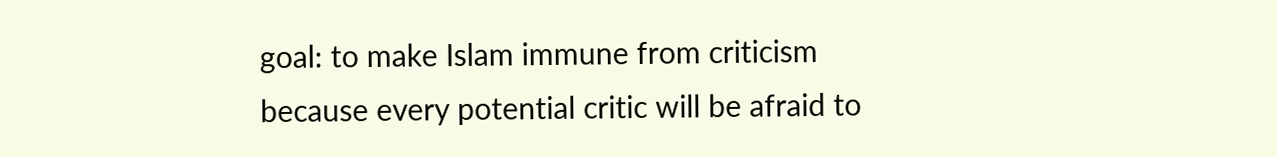goal: to make Islam immune from criticism because every potential critic will be afraid to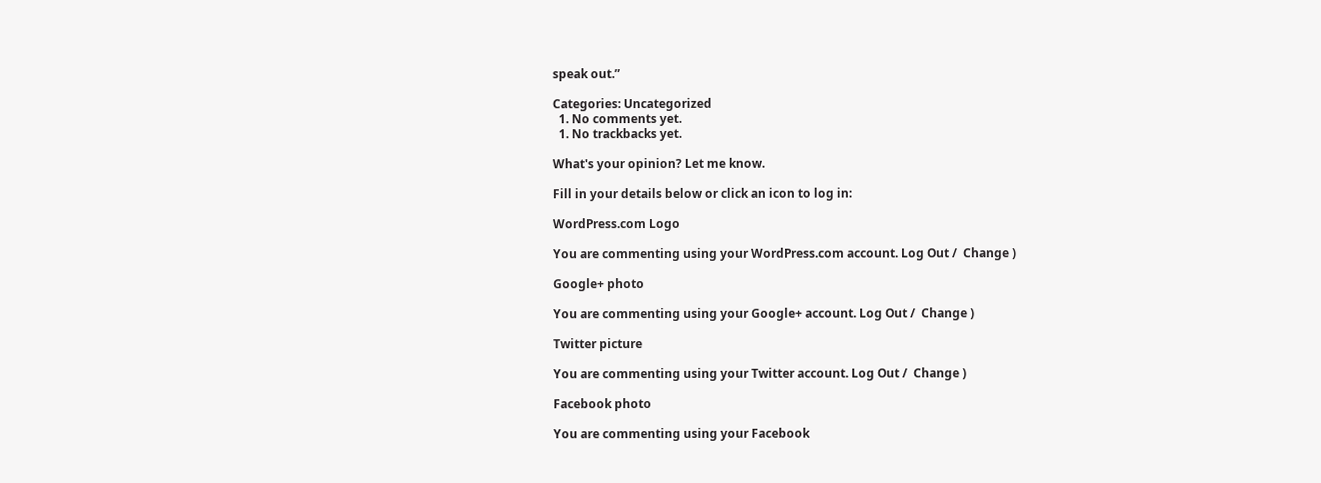speak out.”

Categories: Uncategorized
  1. No comments yet.
  1. No trackbacks yet.

What's your opinion? Let me know.

Fill in your details below or click an icon to log in:

WordPress.com Logo

You are commenting using your WordPress.com account. Log Out /  Change )

Google+ photo

You are commenting using your Google+ account. Log Out /  Change )

Twitter picture

You are commenting using your Twitter account. Log Out /  Change )

Facebook photo

You are commenting using your Facebook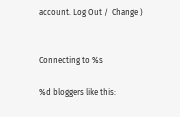account. Log Out /  Change )


Connecting to %s

%d bloggers like this: